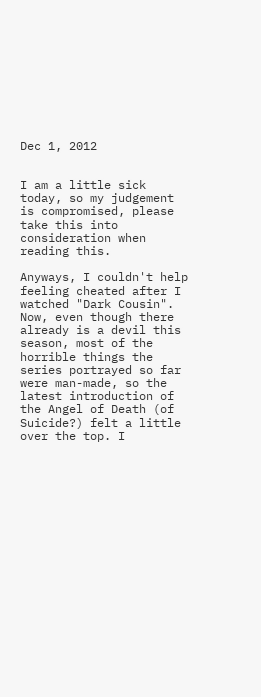Dec 1, 2012


I am a little sick today, so my judgement is compromised, please take this into consideration when reading this.

Anyways, I couldn't help feeling cheated after I watched "Dark Cousin". Now, even though there already is a devil this season, most of the horrible things the series portrayed so far were man-made, so the latest introduction of the Angel of Death (of Suicide?) felt a little over the top. I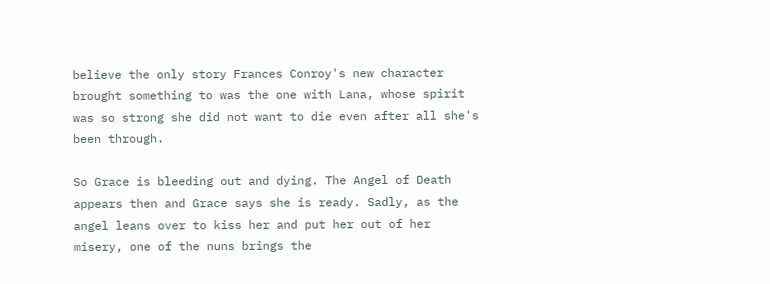believe the only story Frances Conroy's new character brought something to was the one with Lana, whose spirit was so strong she did not want to die even after all she's been through.

So Grace is bleeding out and dying. The Angel of Death appears then and Grace says she is ready. Sadly, as the angel leans over to kiss her and put her out of her misery, one of the nuns brings the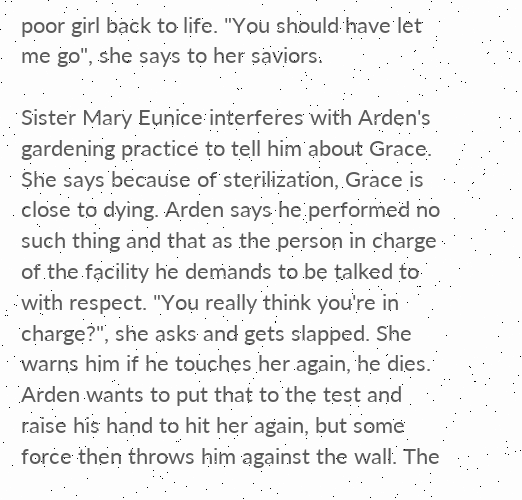poor girl back to life. "You should have let me go", she says to her saviors.

Sister Mary Eunice interferes with Arden's gardening practice to tell him about Grace. She says because of sterilization, Grace is close to dying. Arden says he performed no such thing and that as the person in charge of the facility he demands to be talked to with respect. "You really think you're in charge?", she asks and gets slapped. She warns him if he touches her again, he dies. Arden wants to put that to the test and raise his hand to hit her again, but some force then throws him against the wall. The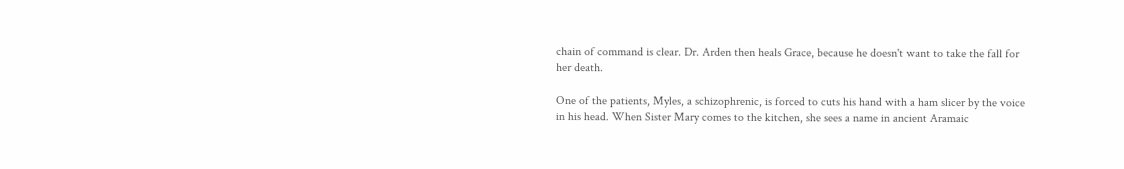chain of command is clear. Dr. Arden then heals Grace, because he doesn't want to take the fall for her death.

One of the patients, Myles, a schizophrenic, is forced to cuts his hand with a ham slicer by the voice in his head. When Sister Mary comes to the kitchen, she sees a name in ancient Aramaic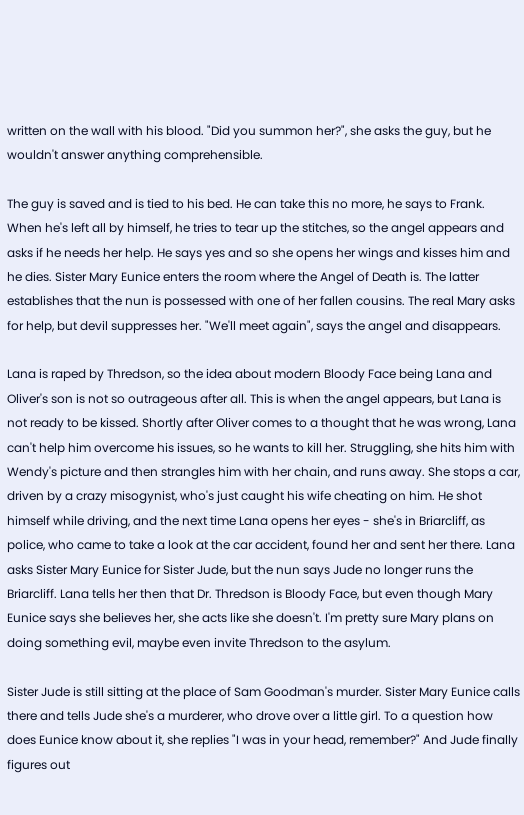written on the wall with his blood. "Did you summon her?", she asks the guy, but he wouldn't answer anything comprehensible.

The guy is saved and is tied to his bed. He can take this no more, he says to Frank. When he's left all by himself, he tries to tear up the stitches, so the angel appears and asks if he needs her help. He says yes and so she opens her wings and kisses him and he dies. Sister Mary Eunice enters the room where the Angel of Death is. The latter establishes that the nun is possessed with one of her fallen cousins. The real Mary asks for help, but devil suppresses her. "We'll meet again", says the angel and disappears.

Lana is raped by Thredson, so the idea about modern Bloody Face being Lana and Oliver's son is not so outrageous after all. This is when the angel appears, but Lana is not ready to be kissed. Shortly after Oliver comes to a thought that he was wrong, Lana can't help him overcome his issues, so he wants to kill her. Struggling, she hits him with Wendy's picture and then strangles him with her chain, and runs away. She stops a car, driven by a crazy misogynist, who's just caught his wife cheating on him. He shot himself while driving, and the next time Lana opens her eyes - she's in Briarcliff, as police, who came to take a look at the car accident, found her and sent her there. Lana asks Sister Mary Eunice for Sister Jude, but the nun says Jude no longer runs the Briarcliff. Lana tells her then that Dr. Thredson is Bloody Face, but even though Mary Eunice says she believes her, she acts like she doesn't. I'm pretty sure Mary plans on doing something evil, maybe even invite Thredson to the asylum.

Sister Jude is still sitting at the place of Sam Goodman's murder. Sister Mary Eunice calls there and tells Jude she's a murderer, who drove over a little girl. To a question how does Eunice know about it, she replies "I was in your head, remember?" And Jude finally figures out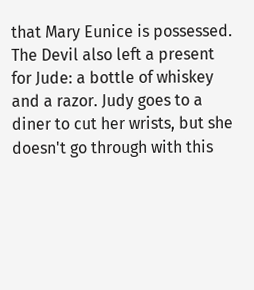that Mary Eunice is possessed. The Devil also left a present for Jude: a bottle of whiskey and a razor. Judy goes to a diner to cut her wrists, but she doesn't go through with this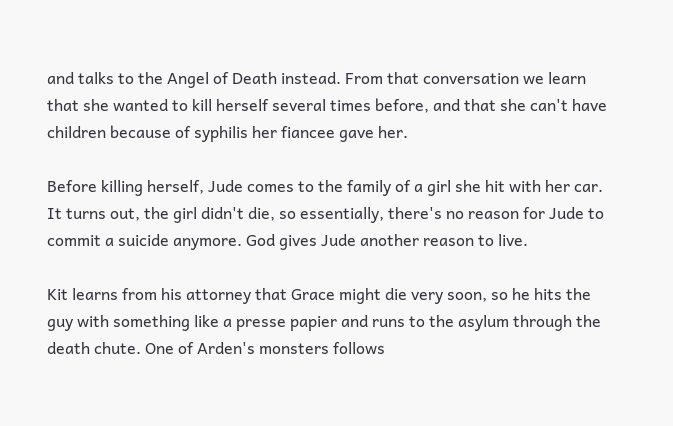and talks to the Angel of Death instead. From that conversation we learn that she wanted to kill herself several times before, and that she can't have children because of syphilis her fiancee gave her.

Before killing herself, Jude comes to the family of a girl she hit with her car. It turns out, the girl didn't die, so essentially, there's no reason for Jude to commit a suicide anymore. God gives Jude another reason to live.

Kit learns from his attorney that Grace might die very soon, so he hits the guy with something like a presse papier and runs to the asylum through the death chute. One of Arden's monsters follows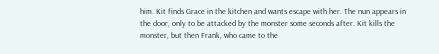him. Kit finds Grace in the kitchen and wants escape with her. The nun appears in the door, only to be attacked by the monster some seconds after. Kit kills the monster, but then Frank, who came to the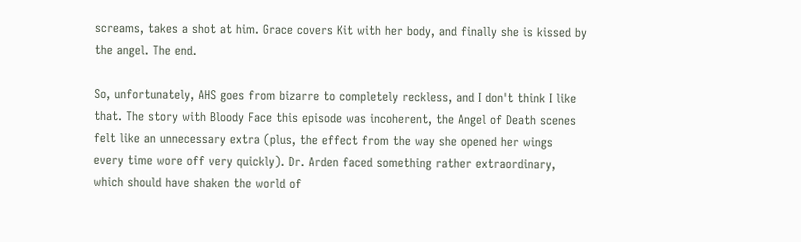screams, takes a shot at him. Grace covers Kit with her body, and finally she is kissed by the angel. The end.

So, unfortunately, AHS goes from bizarre to completely reckless, and I don't think I like that. The story with Bloody Face this episode was incoherent, the Angel of Death scenes felt like an unnecessary extra (plus, the effect from the way she opened her wings every time wore off very quickly). Dr. Arden faced something rather extraordinary, which should have shaken the world of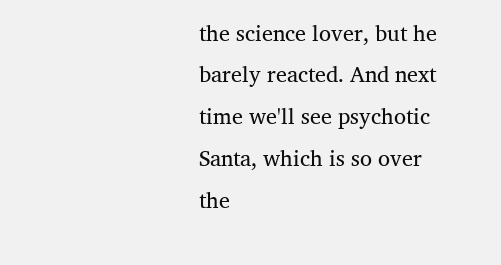the science lover, but he barely reacted. And next time we'll see psychotic Santa, which is so over the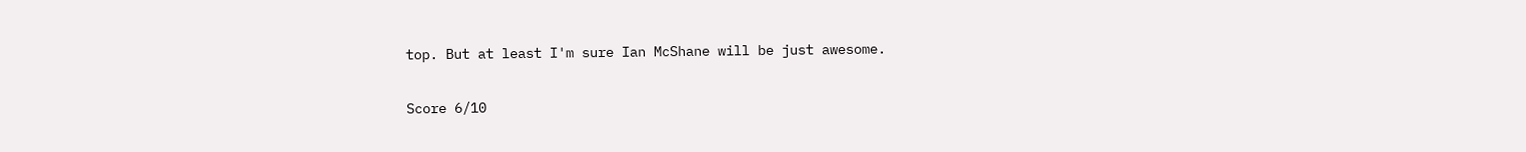top. But at least I'm sure Ian McShane will be just awesome.

Score 6/10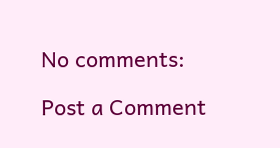No comments:

Post a Comment